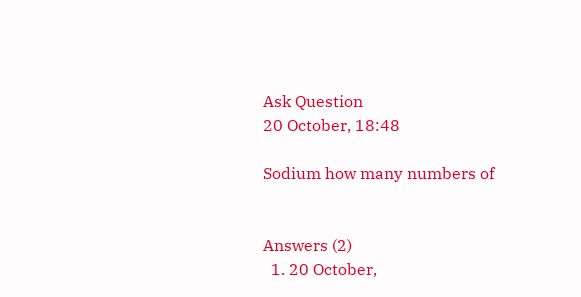Ask Question
20 October, 18:48

Sodium how many numbers of


Answers (2)
  1. 20 October,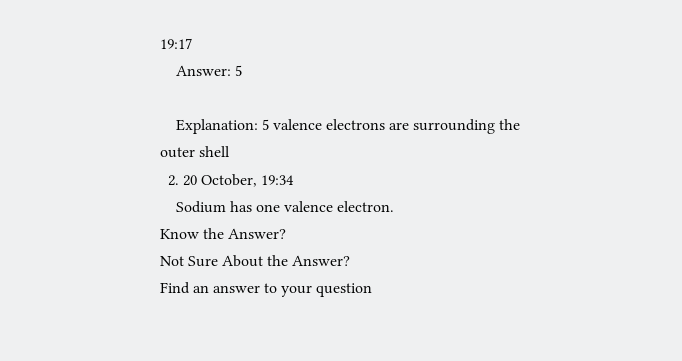19:17
    Answer: 5

    Explanation: 5 valence electrons are surrounding the outer shell
  2. 20 October, 19:34
    Sodium has one valence electron.
Know the Answer?
Not Sure About the Answer?
Find an answer to your question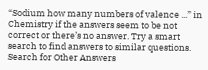“Sodium how many numbers of valence ...” in  Chemistry if the answers seem to be not correct or there’s no answer. Try a smart search to find answers to similar questions.
Search for Other Answers